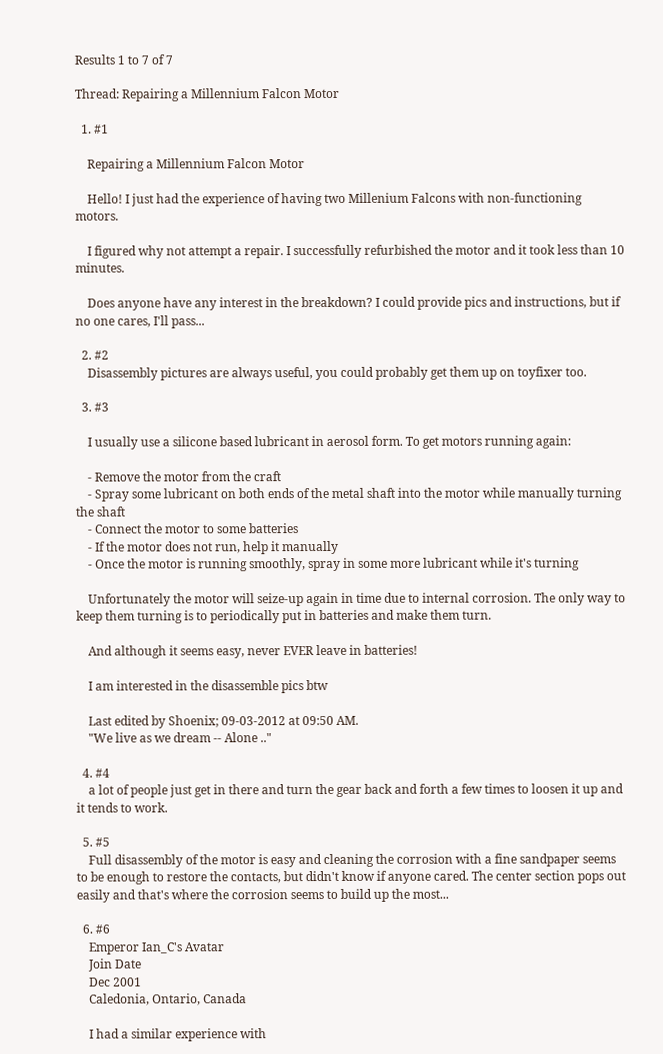Results 1 to 7 of 7

Thread: Repairing a Millennium Falcon Motor

  1. #1

    Repairing a Millennium Falcon Motor

    Hello! I just had the experience of having two Millenium Falcons with non-functioning motors.

    I figured why not attempt a repair. I successfully refurbished the motor and it took less than 10 minutes.

    Does anyone have any interest in the breakdown? I could provide pics and instructions, but if no one cares, I'll pass...

  2. #2
    Disassembly pictures are always useful, you could probably get them up on toyfixer too.

  3. #3

    I usually use a silicone based lubricant in aerosol form. To get motors running again:

    - Remove the motor from the craft
    - Spray some lubricant on both ends of the metal shaft into the motor while manually turning the shaft
    - Connect the motor to some batteries
    - If the motor does not run, help it manually
    - Once the motor is running smoothly, spray in some more lubricant while it's turning

    Unfortunately the motor will seize-up again in time due to internal corrosion. The only way to keep them turning is to periodically put in batteries and make them turn.

    And although it seems easy, never EVER leave in batteries!

    I am interested in the disassemble pics btw

    Last edited by Shoenix; 09-03-2012 at 09:50 AM.
    "We live as we dream -- Alone .."

  4. #4
    a lot of people just get in there and turn the gear back and forth a few times to loosen it up and it tends to work.

  5. #5
    Full disassembly of the motor is easy and cleaning the corrosion with a fine sandpaper seems to be enough to restore the contacts, but didn't know if anyone cared. The center section pops out easily and that's where the corrosion seems to build up the most...

  6. #6
    Emperor Ian_C's Avatar
    Join Date
    Dec 2001
    Caledonia, Ontario, Canada

    I had a similar experience with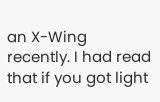an X-Wing recently. I had read that if you got light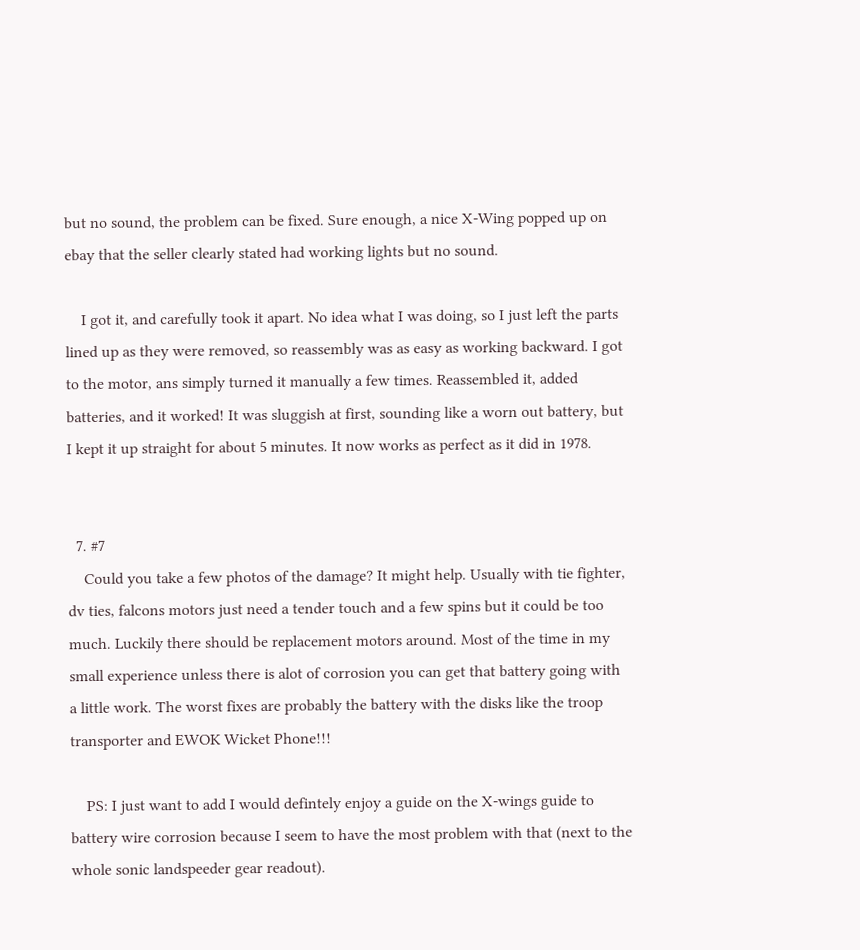but no sound, the problem can be fixed. Sure enough, a nice X-Wing popped up on ebay that the seller clearly stated had working lights but no sound.

    I got it, and carefully took it apart. No idea what I was doing, so I just left the parts lined up as they were removed, so reassembly was as easy as working backward. I got to the motor, ans simply turned it manually a few times. Reassembled it, added batteries, and it worked! It was sluggish at first, sounding like a worn out battery, but I kept it up straight for about 5 minutes. It now works as perfect as it did in 1978.


  7. #7
    Could you take a few photos of the damage? It might help. Usually with tie fighter, dv ties, falcons motors just need a tender touch and a few spins but it could be too much. Luckily there should be replacement motors around. Most of the time in my small experience unless there is alot of corrosion you can get that battery going with a little work. The worst fixes are probably the battery with the disks like the troop transporter and EWOK Wicket Phone!!!

    PS: I just want to add I would defintely enjoy a guide on the X-wings guide to battery wire corrosion because I seem to have the most problem with that (next to the whole sonic landspeeder gear readout).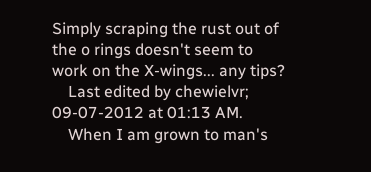Simply scraping the rust out of the o rings doesn't seem to work on the X-wings... any tips?
    Last edited by chewielvr; 09-07-2012 at 01:13 AM.
    When I am grown to man's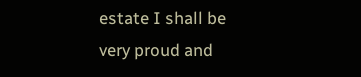estate I shall be very proud and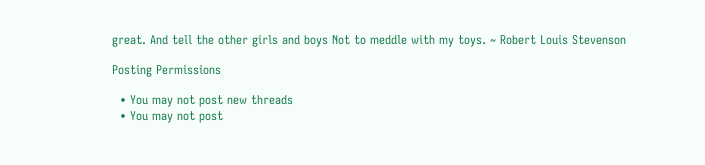great. And tell the other girls and boys Not to meddle with my toys. ~ Robert Louis Stevenson

Posting Permissions

  • You may not post new threads
  • You may not post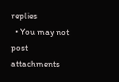replies
  • You may not post attachments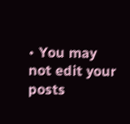• You may not edit your posts